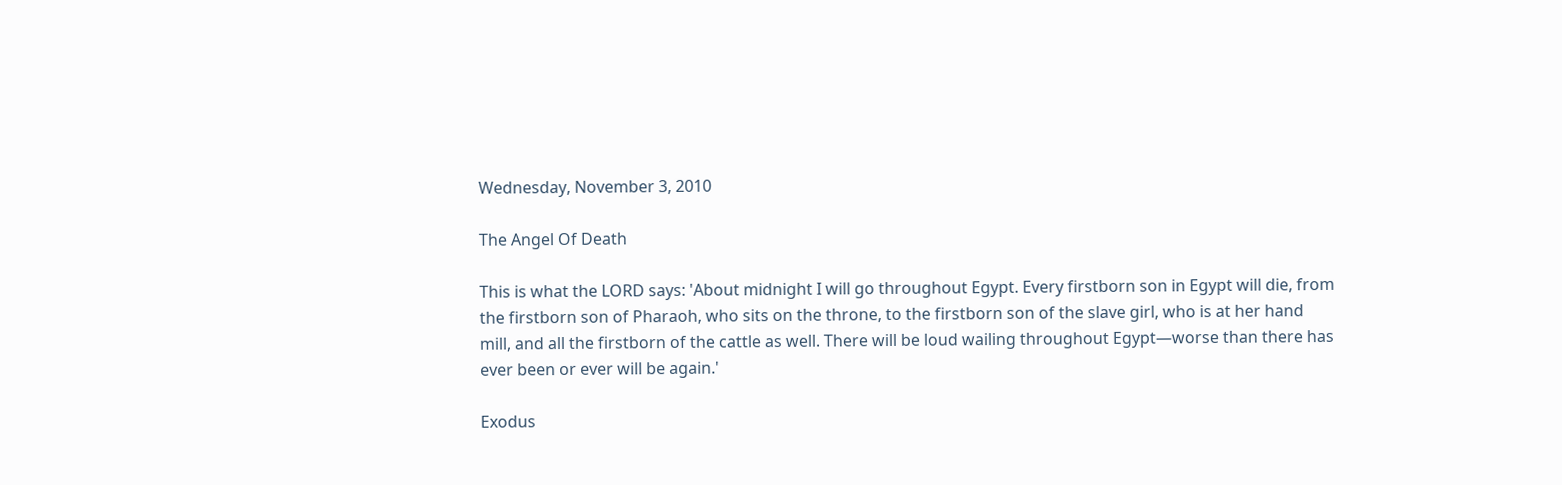Wednesday, November 3, 2010

The Angel Of Death

This is what the LORD says: 'About midnight I will go throughout Egypt. Every firstborn son in Egypt will die, from the firstborn son of Pharaoh, who sits on the throne, to the firstborn son of the slave girl, who is at her hand mill, and all the firstborn of the cattle as well. There will be loud wailing throughout Egypt—worse than there has ever been or ever will be again.'

Exodus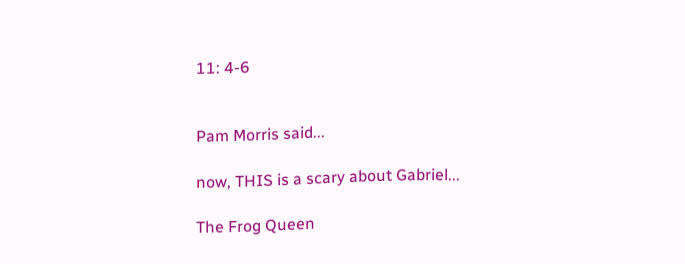11: 4-6


Pam Morris said...

now, THIS is a scary about Gabriel...

The Frog Queen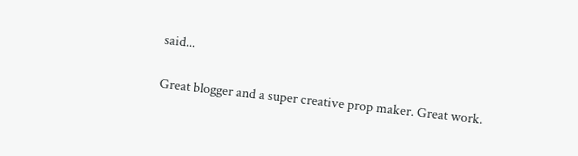said...

Great blogger and a super creative prop maker. Great work.